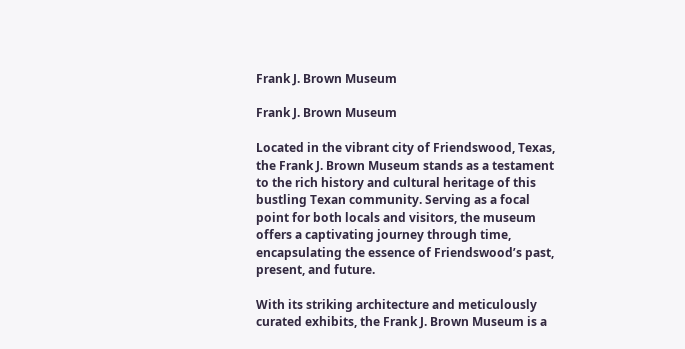Frank J. Brown Museum

Frank J. Brown Museum

Located in the vibrant city of Friendswood, Texas, the Frank J. Brown Museum stands as a testament to the rich history and cultural heritage of this bustling Texan community. Serving as a focal point for both locals and visitors, the museum offers a captivating journey through time, encapsulating the essence of Friendswood’s past, present, and future.

With its striking architecture and meticulously curated exhibits, the Frank J. Brown Museum is a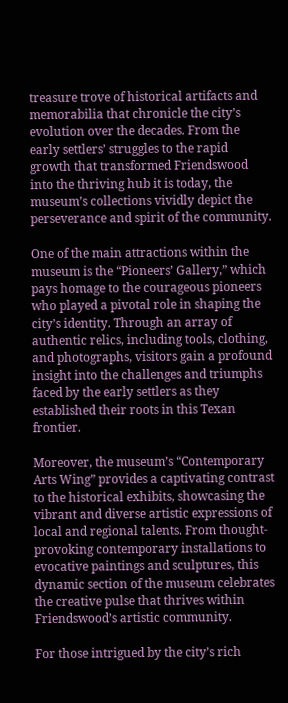treasure trove of historical artifacts and memorabilia that chronicle the city’s evolution over the decades. From the early settlers’ struggles to the rapid growth that transformed Friendswood into the thriving hub it is today, the museum’s collections vividly depict the perseverance and spirit of the community.

One of the main attractions within the museum is the “Pioneers’ Gallery,” which pays homage to the courageous pioneers who played a pivotal role in shaping the city’s identity. Through an array of authentic relics, including tools, clothing, and photographs, visitors gain a profound insight into the challenges and triumphs faced by the early settlers as they established their roots in this Texan frontier.

Moreover, the museum’s “Contemporary Arts Wing” provides a captivating contrast to the historical exhibits, showcasing the vibrant and diverse artistic expressions of local and regional talents. From thought-provoking contemporary installations to evocative paintings and sculptures, this dynamic section of the museum celebrates the creative pulse that thrives within Friendswood’s artistic community.

For those intrigued by the city’s rich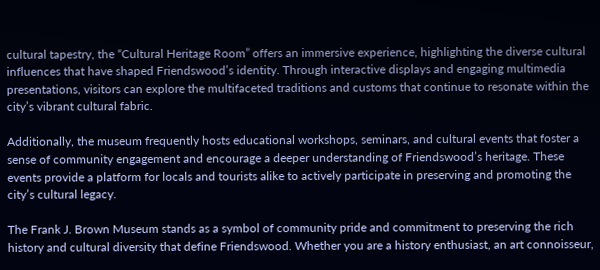cultural tapestry, the “Cultural Heritage Room” offers an immersive experience, highlighting the diverse cultural influences that have shaped Friendswood’s identity. Through interactive displays and engaging multimedia presentations, visitors can explore the multifaceted traditions and customs that continue to resonate within the city’s vibrant cultural fabric.

Additionally, the museum frequently hosts educational workshops, seminars, and cultural events that foster a sense of community engagement and encourage a deeper understanding of Friendswood’s heritage. These events provide a platform for locals and tourists alike to actively participate in preserving and promoting the city’s cultural legacy.

The Frank J. Brown Museum stands as a symbol of community pride and commitment to preserving the rich history and cultural diversity that define Friendswood. Whether you are a history enthusiast, an art connoisseur,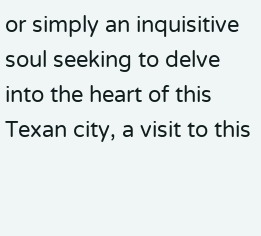or simply an inquisitive soul seeking to delve into the heart of this Texan city, a visit to this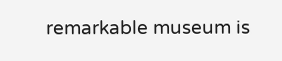remarkable museum is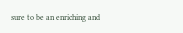sure to be an enriching and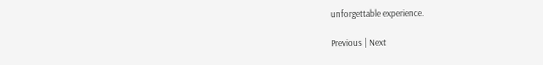unforgettable experience.

Previous | Next